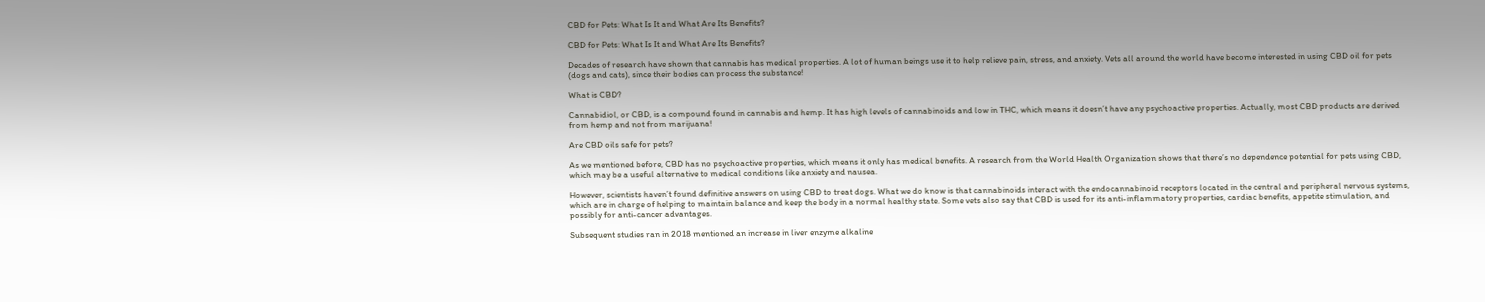CBD for Pets: What Is It and What Are Its Benefits?

CBD for Pets: What Is It and What Are Its Benefits?

Decades of research have shown that cannabis has medical properties. A lot of human beings use it to help relieve pain, stress, and anxiety. Vets all around the world have become interested in using CBD oil for pets (dogs and cats), since their bodies can process the substance!

What is CBD?

Cannabidiol, or CBD, is a compound found in cannabis and hemp. It has high levels of cannabinoids and low in THC, which means it doesn’t have any psychoactive properties. Actually, most CBD products are derived from hemp and not from marijuana!

Are CBD oils safe for pets?

As we mentioned before, CBD has no psychoactive properties, which means it only has medical benefits. A research from the World Health Organization shows that there’s no dependence potential for pets using CBD, which may be a useful alternative to medical conditions like anxiety and nausea.

However, scientists haven’t found definitive answers on using CBD to treat dogs. What we do know is that cannabinoids interact with the endocannabinoid receptors located in the central and peripheral nervous systems, which are in charge of helping to maintain balance and keep the body in a normal healthy state. Some vets also say that CBD is used for its anti-inflammatory properties, cardiac benefits, appetite stimulation, and possibly for anti-cancer advantages.

Subsequent studies ran in 2018 mentioned an increase in liver enzyme alkaline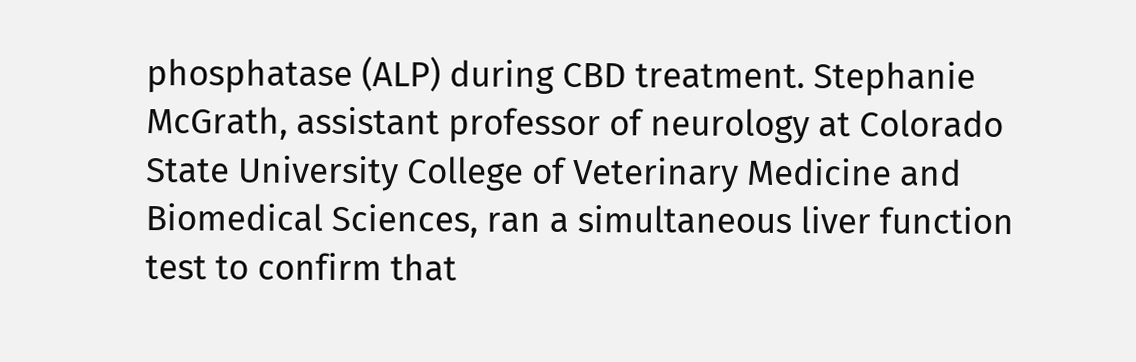phosphatase (ALP) during CBD treatment. Stephanie McGrath, assistant professor of neurology at Colorado State University College of Veterinary Medicine and Biomedical Sciences, ran a simultaneous liver function test to confirm that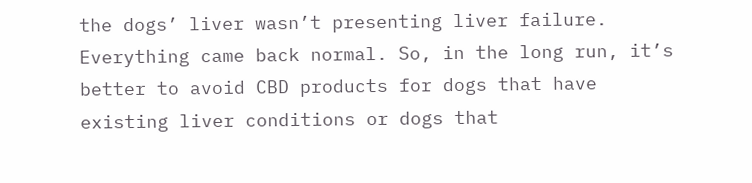the dogs’ liver wasn’t presenting liver failure. Everything came back normal. So, in the long run, it’s better to avoid CBD products for dogs that have existing liver conditions or dogs that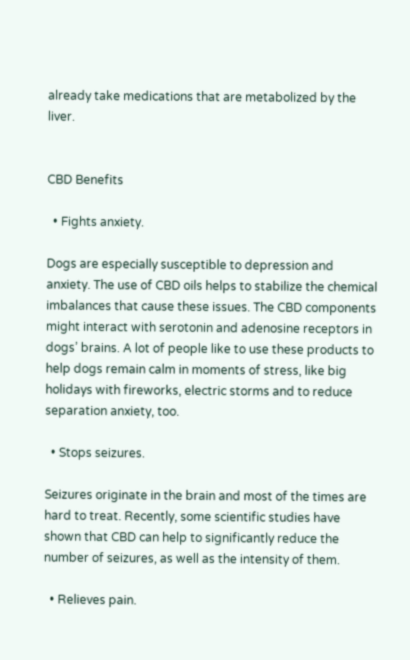already take medications that are metabolized by the liver.


CBD Benefits

  • Fights anxiety.

Dogs are especially susceptible to depression and anxiety. The use of CBD oils helps to stabilize the chemical imbalances that cause these issues. The CBD components might interact with serotonin and adenosine receptors in dogs’ brains. A lot of people like to use these products to help dogs remain calm in moments of stress, like big holidays with fireworks, electric storms and to reduce separation anxiety, too.

  • Stops seizures.

Seizures originate in the brain and most of the times are hard to treat. Recently, some scientific studies have shown that CBD can help to significantly reduce the number of seizures, as well as the intensity of them.

  • Relieves pain.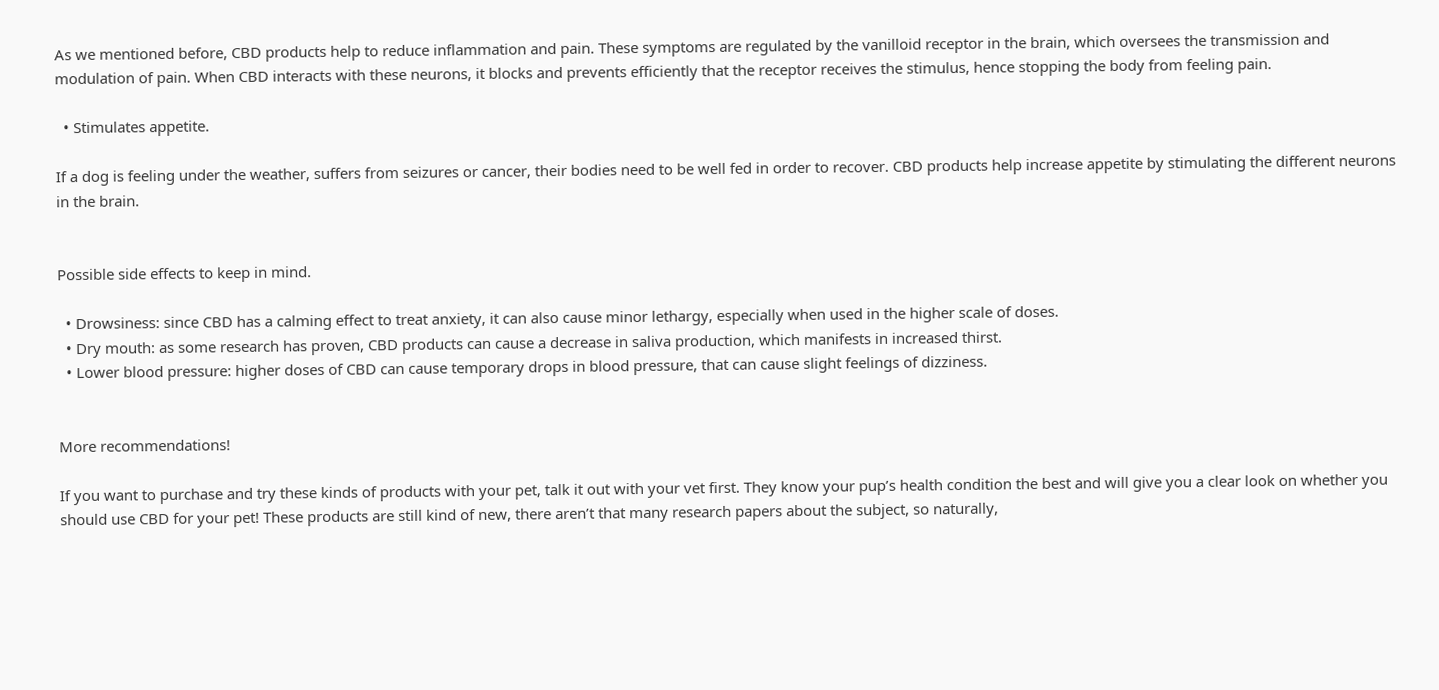As we mentioned before, CBD products help to reduce inflammation and pain. These symptoms are regulated by the vanilloid receptor in the brain, which oversees the transmission and modulation of pain. When CBD interacts with these neurons, it blocks and prevents efficiently that the receptor receives the stimulus, hence stopping the body from feeling pain.

  • Stimulates appetite.

If a dog is feeling under the weather, suffers from seizures or cancer, their bodies need to be well fed in order to recover. CBD products help increase appetite by stimulating the different neurons in the brain.


Possible side effects to keep in mind.

  • Drowsiness: since CBD has a calming effect to treat anxiety, it can also cause minor lethargy, especially when used in the higher scale of doses.
  • Dry mouth: as some research has proven, CBD products can cause a decrease in saliva production, which manifests in increased thirst.
  • Lower blood pressure: higher doses of CBD can cause temporary drops in blood pressure, that can cause slight feelings of dizziness.


More recommendations!

If you want to purchase and try these kinds of products with your pet, talk it out with your vet first. They know your pup’s health condition the best and will give you a clear look on whether you should use CBD for your pet! These products are still kind of new, there aren’t that many research papers about the subject, so naturally,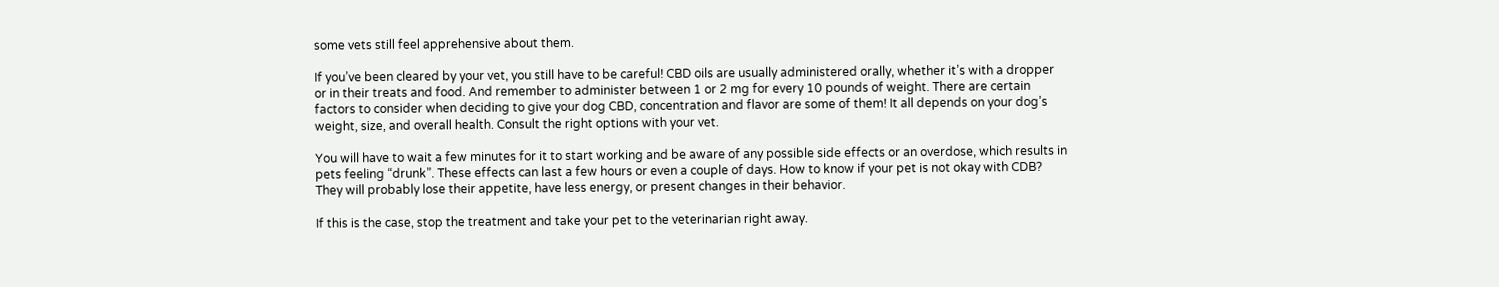some vets still feel apprehensive about them.

If you’ve been cleared by your vet, you still have to be careful! CBD oils are usually administered orally, whether it’s with a dropper or in their treats and food. And remember to administer between 1 or 2 mg for every 10 pounds of weight. There are certain factors to consider when deciding to give your dog CBD, concentration and flavor are some of them! It all depends on your dog’s weight, size, and overall health. Consult the right options with your vet.

You will have to wait a few minutes for it to start working and be aware of any possible side effects or an overdose, which results in pets feeling “drunk”. These effects can last a few hours or even a couple of days. How to know if your pet is not okay with CDB? They will probably lose their appetite, have less energy, or present changes in their behavior.

If this is the case, stop the treatment and take your pet to the veterinarian right away.